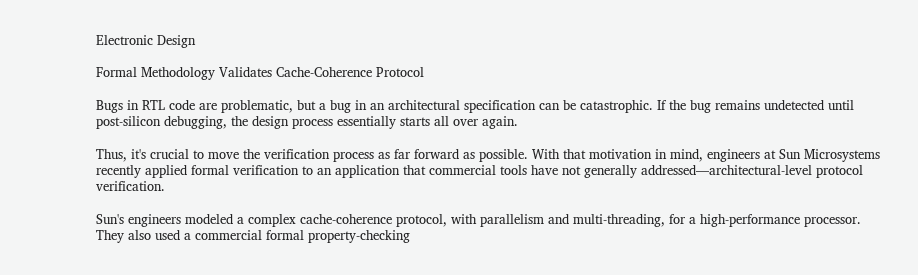Electronic Design

Formal Methodology Validates Cache-Coherence Protocol

Bugs in RTL code are problematic, but a bug in an architectural specification can be catastrophic. If the bug remains undetected until post-silicon debugging, the design process essentially starts all over again.

Thus, it's crucial to move the verification process as far forward as possible. With that motivation in mind, engineers at Sun Microsystems recently applied formal verification to an application that commercial tools have not generally addressed—architectural-level protocol verification.

Sun's engineers modeled a complex cache-coherence protocol, with parallelism and multi-threading, for a high-performance processor. They also used a commercial formal property-checking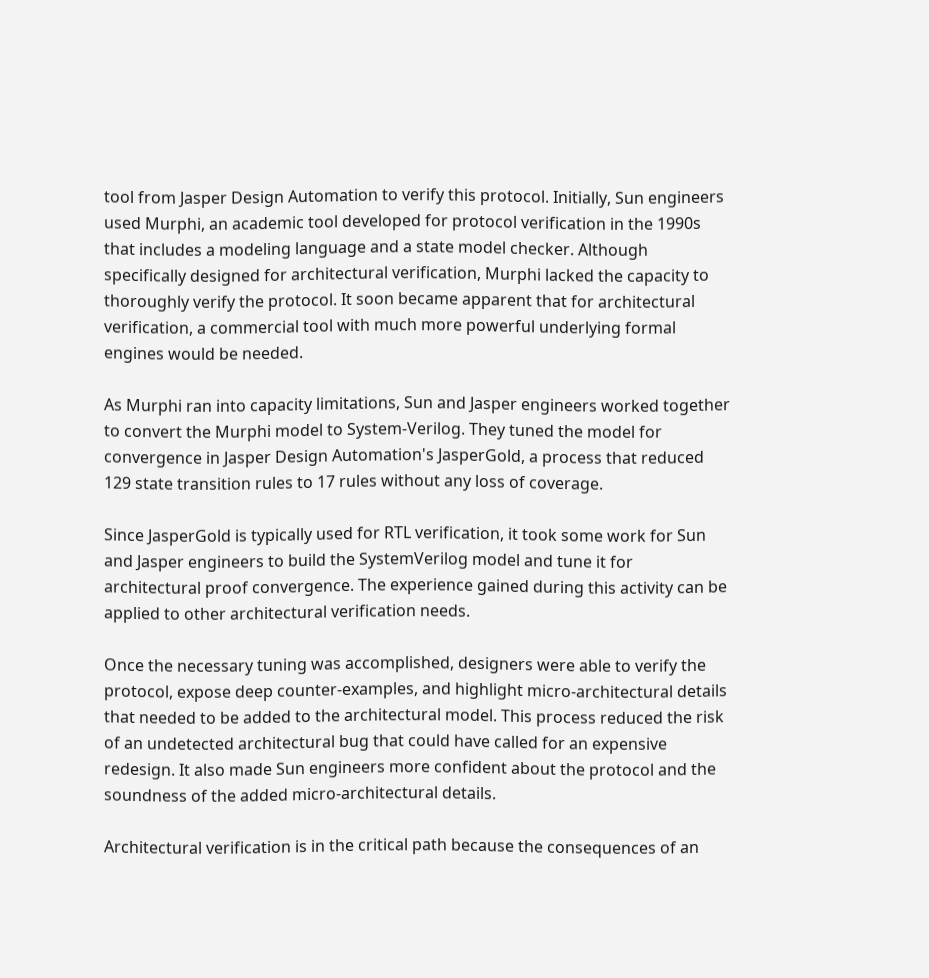tool from Jasper Design Automation to verify this protocol. Initially, Sun engineers used Murphi, an academic tool developed for protocol verification in the 1990s that includes a modeling language and a state model checker. Although specifically designed for architectural verification, Murphi lacked the capacity to thoroughly verify the protocol. It soon became apparent that for architectural verification, a commercial tool with much more powerful underlying formal engines would be needed.

As Murphi ran into capacity limitations, Sun and Jasper engineers worked together to convert the Murphi model to System-Verilog. They tuned the model for convergence in Jasper Design Automation's JasperGold, a process that reduced 129 state transition rules to 17 rules without any loss of coverage.

Since JasperGold is typically used for RTL verification, it took some work for Sun and Jasper engineers to build the SystemVerilog model and tune it for architectural proof convergence. The experience gained during this activity can be applied to other architectural verification needs.

Once the necessary tuning was accomplished, designers were able to verify the protocol, expose deep counter-examples, and highlight micro-architectural details that needed to be added to the architectural model. This process reduced the risk of an undetected architectural bug that could have called for an expensive redesign. It also made Sun engineers more confident about the protocol and the soundness of the added micro-architectural details.

Architectural verification is in the critical path because the consequences of an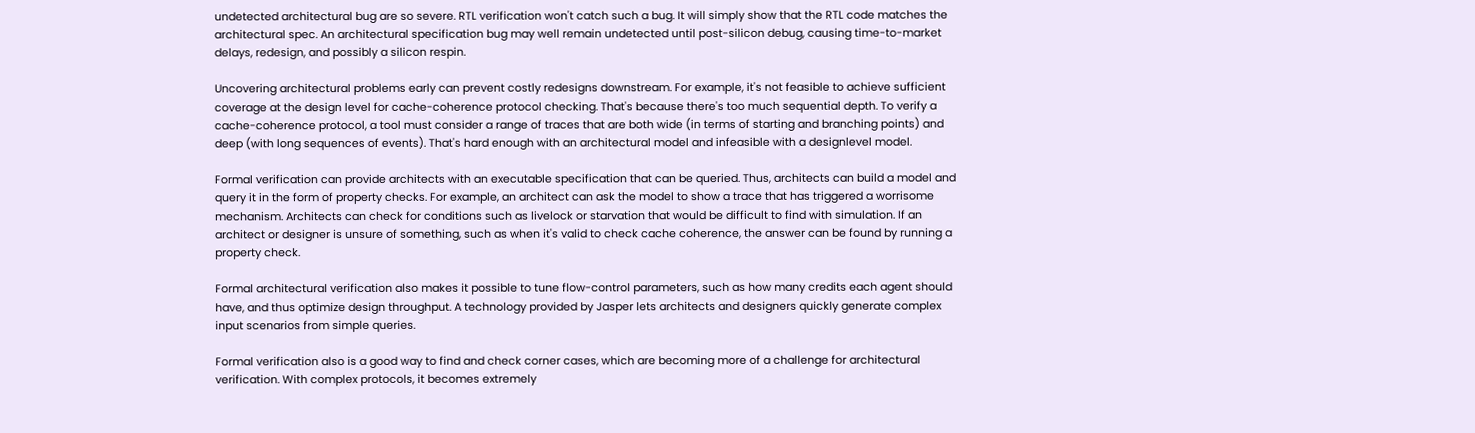undetected architectural bug are so severe. RTL verification won't catch such a bug. It will simply show that the RTL code matches the architectural spec. An architectural specification bug may well remain undetected until post-silicon debug, causing time-to-market delays, redesign, and possibly a silicon respin.

Uncovering architectural problems early can prevent costly redesigns downstream. For example, it's not feasible to achieve sufficient coverage at the design level for cache-coherence protocol checking. That's because there's too much sequential depth. To verify a cache-coherence protocol, a tool must consider a range of traces that are both wide (in terms of starting and branching points) and deep (with long sequences of events). That's hard enough with an architectural model and infeasible with a designlevel model.

Formal verification can provide architects with an executable specification that can be queried. Thus, architects can build a model and query it in the form of property checks. For example, an architect can ask the model to show a trace that has triggered a worrisome mechanism. Architects can check for conditions such as livelock or starvation that would be difficult to find with simulation. If an architect or designer is unsure of something, such as when it's valid to check cache coherence, the answer can be found by running a property check.

Formal architectural verification also makes it possible to tune flow-control parameters, such as how many credits each agent should have, and thus optimize design throughput. A technology provided by Jasper lets architects and designers quickly generate complex input scenarios from simple queries.

Formal verification also is a good way to find and check corner cases, which are becoming more of a challenge for architectural verification. With complex protocols, it becomes extremely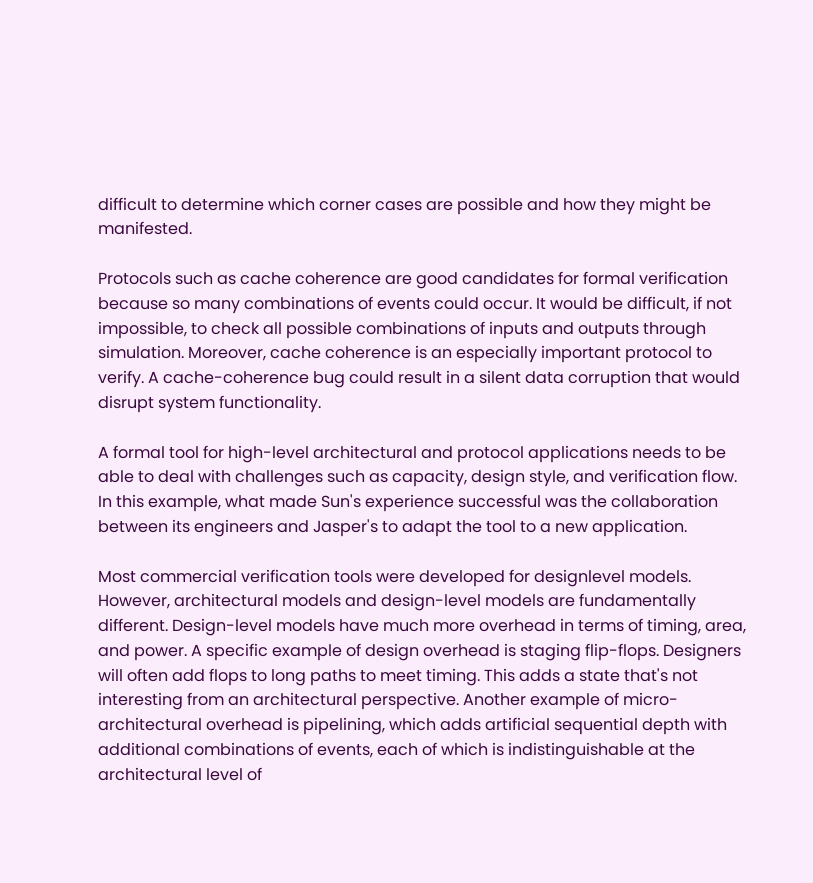difficult to determine which corner cases are possible and how they might be manifested.

Protocols such as cache coherence are good candidates for formal verification because so many combinations of events could occur. It would be difficult, if not impossible, to check all possible combinations of inputs and outputs through simulation. Moreover, cache coherence is an especially important protocol to verify. A cache-coherence bug could result in a silent data corruption that would disrupt system functionality.

A formal tool for high-level architectural and protocol applications needs to be able to deal with challenges such as capacity, design style, and verification flow. In this example, what made Sun's experience successful was the collaboration between its engineers and Jasper's to adapt the tool to a new application.

Most commercial verification tools were developed for designlevel models. However, architectural models and design-level models are fundamentally different. Design-level models have much more overhead in terms of timing, area, and power. A specific example of design overhead is staging flip-flops. Designers will often add flops to long paths to meet timing. This adds a state that's not interesting from an architectural perspective. Another example of micro-architectural overhead is pipelining, which adds artificial sequential depth with additional combinations of events, each of which is indistinguishable at the architectural level of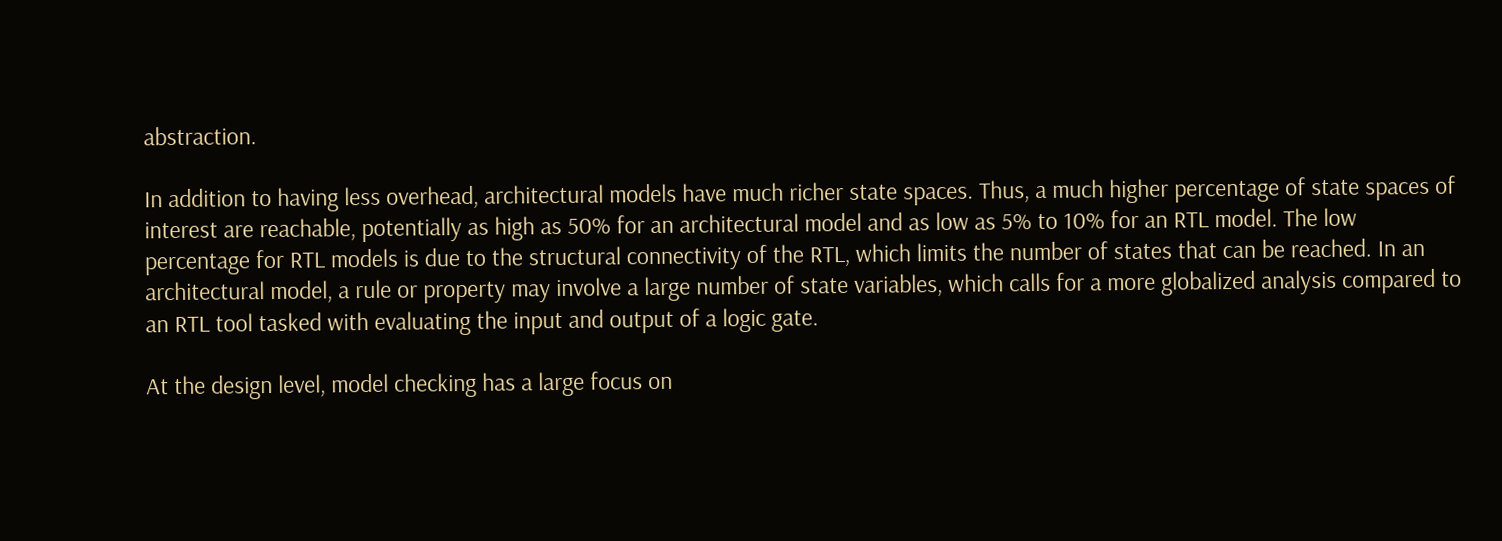abstraction.

In addition to having less overhead, architectural models have much richer state spaces. Thus, a much higher percentage of state spaces of interest are reachable, potentially as high as 50% for an architectural model and as low as 5% to 10% for an RTL model. The low percentage for RTL models is due to the structural connectivity of the RTL, which limits the number of states that can be reached. In an architectural model, a rule or property may involve a large number of state variables, which calls for a more globalized analysis compared to an RTL tool tasked with evaluating the input and output of a logic gate.

At the design level, model checking has a large focus on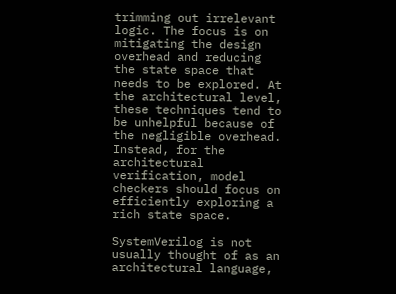trimming out irrelevant logic. The focus is on mitigating the design overhead and reducing the state space that needs to be explored. At the architectural level, these techniques tend to be unhelpful because of the negligible overhead. Instead, for the architectural verification, model checkers should focus on efficiently exploring a rich state space.

SystemVerilog is not usually thought of as an architectural language,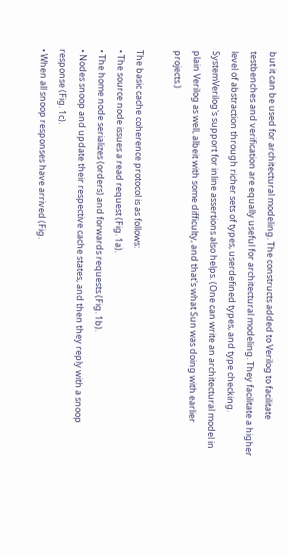but it can be used for architectural modeling. The constructs added to Verilog to facilitate testbenches and verification are equally useful for architectural modeling. They facilitate a higher level of abstraction through richer sets of types, userdefined types, and type checking. SystemVerilog's support for inline assertions also helps. (One can write an architectural model in plain Verilog as well, albeit with some difficulty, and that's what Sun was doing with earlier projects.)

The basic cache coherence protocol is as follows:
• The source node issues a read request (Fig. 1a).
• The home node serializes (orders) and forwards requests (Fig. 1b).
• Nodes snoop and update their respective cache states, and then they reply with a snoop response (Fig. 1c).
• When all snoop responses have arrived (Fig.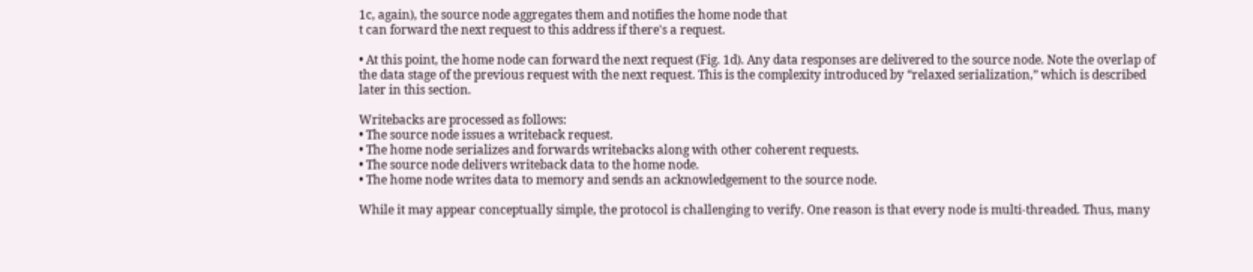1c, again), the source node aggregates them and notifies the home node that
t can forward the next request to this address if there's a request.

• At this point, the home node can forward the next request (Fig. 1d). Any data responses are delivered to the source node. Note the overlap of the data stage of the previous request with the next request. This is the complexity introduced by “relaxed serialization,” which is described later in this section.

Writebacks are processed as follows:
• The source node issues a writeback request.
• The home node serializes and forwards writebacks along with other coherent requests.
• The source node delivers writeback data to the home node.
• The home node writes data to memory and sends an acknowledgement to the source node.

While it may appear conceptually simple, the protocol is challenging to verify. One reason is that every node is multi-threaded. Thus, many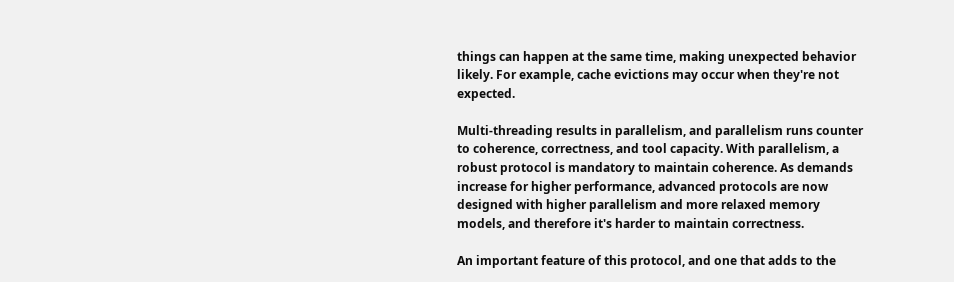things can happen at the same time, making unexpected behavior likely. For example, cache evictions may occur when they're not expected.

Multi-threading results in parallelism, and parallelism runs counter to coherence, correctness, and tool capacity. With parallelism, a robust protocol is mandatory to maintain coherence. As demands increase for higher performance, advanced protocols are now designed with higher parallelism and more relaxed memory models, and therefore it's harder to maintain correctness.

An important feature of this protocol, and one that adds to the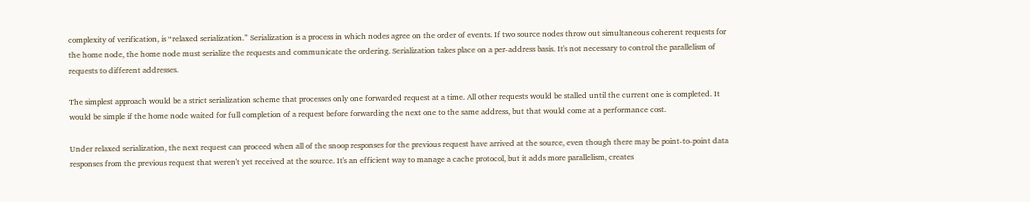complexity of verification, is “relaxed serialization.” Serialization is a process in which nodes agree on the order of events. If two source nodes throw out simultaneous coherent requests for the home node, the home node must serialize the requests and communicate the ordering. Serialization takes place on a per-address basis. It's not necessary to control the parallelism of requests to different addresses.

The simplest approach would be a strict serialization scheme that processes only one forwarded request at a time. All other requests would be stalled until the current one is completed. It would be simple if the home node waited for full completion of a request before forwarding the next one to the same address, but that would come at a performance cost.

Under relaxed serialization, the next request can proceed when all of the snoop responses for the previous request have arrived at the source, even though there may be point-to-point data responses from the previous request that weren't yet received at the source. It's an efficient way to manage a cache protocol, but it adds more parallelism, creates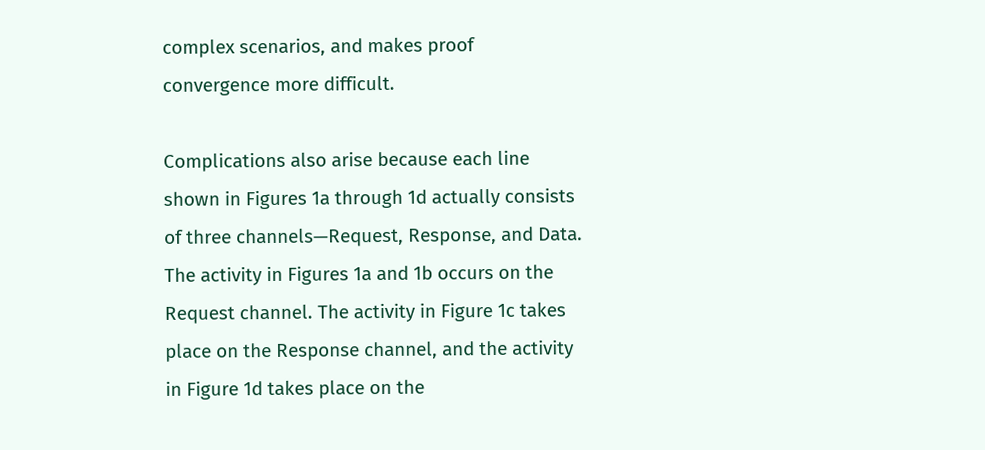complex scenarios, and makes proof convergence more difficult.

Complications also arise because each line shown in Figures 1a through 1d actually consists of three channels—Request, Response, and Data. The activity in Figures 1a and 1b occurs on the Request channel. The activity in Figure 1c takes place on the Response channel, and the activity in Figure 1d takes place on the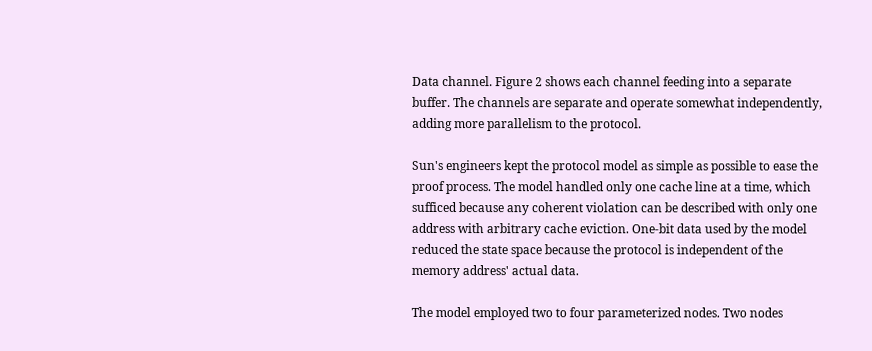Data channel. Figure 2 shows each channel feeding into a separate buffer. The channels are separate and operate somewhat independently, adding more parallelism to the protocol.

Sun's engineers kept the protocol model as simple as possible to ease the proof process. The model handled only one cache line at a time, which sufficed because any coherent violation can be described with only one address with arbitrary cache eviction. One-bit data used by the model reduced the state space because the protocol is independent of the memory address' actual data.

The model employed two to four parameterized nodes. Two nodes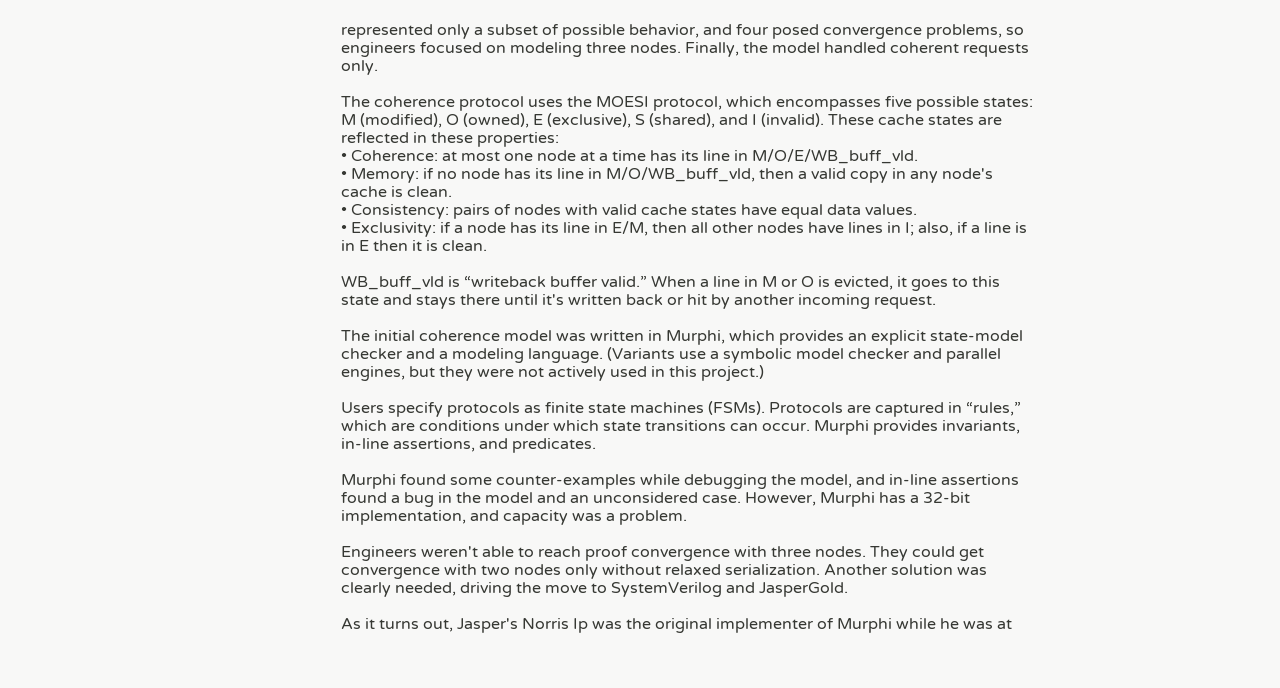represented only a subset of possible behavior, and four posed convergence problems, so engineers focused on modeling three nodes. Finally, the model handled coherent requests only.

The coherence protocol uses the MOESI protocol, which encompasses five possible states: M (modified), O (owned), E (exclusive), S (shared), and I (invalid). These cache states are reflected in these properties:
• Coherence: at most one node at a time has its line in M/O/E/WB_buff_vld.
• Memory: if no node has its line in M/O/WB_buff_vld, then a valid copy in any node's cache is clean.
• Consistency: pairs of nodes with valid cache states have equal data values.
• Exclusivity: if a node has its line in E/M, then all other nodes have lines in I; also, if a line is in E then it is clean.

WB_buff_vld is “writeback buffer valid.” When a line in M or O is evicted, it goes to this state and stays there until it's written back or hit by another incoming request.

The initial coherence model was written in Murphi, which provides an explicit state-model checker and a modeling language. (Variants use a symbolic model checker and parallel engines, but they were not actively used in this project.)

Users specify protocols as finite state machines (FSMs). Protocols are captured in “rules,” which are conditions under which state transitions can occur. Murphi provides invariants, in-line assertions, and predicates.

Murphi found some counter-examples while debugging the model, and in-line assertions found a bug in the model and an unconsidered case. However, Murphi has a 32-bit implementation, and capacity was a problem.

Engineers weren't able to reach proof convergence with three nodes. They could get convergence with two nodes only without relaxed serialization. Another solution was clearly needed, driving the move to SystemVerilog and JasperGold.

As it turns out, Jasper's Norris Ip was the original implementer of Murphi while he was at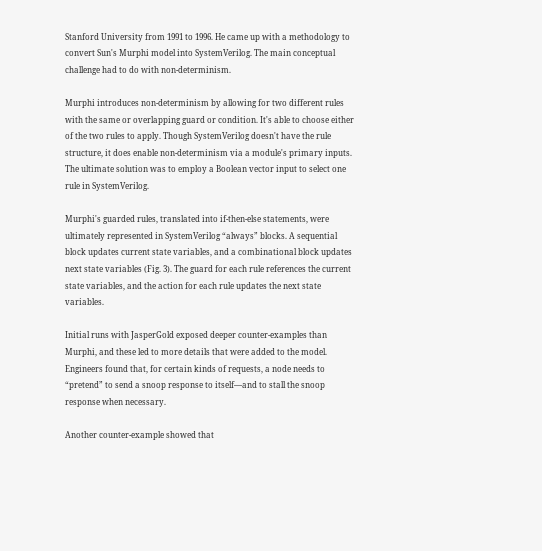Stanford University from 1991 to 1996. He came up with a methodology to convert Sun's Murphi model into SystemVerilog. The main conceptual challenge had to do with non-determinism.

Murphi introduces non-determinism by allowing for two different rules with the same or overlapping guard or condition. It's able to choose either of the two rules to apply. Though SystemVerilog doesn't have the rule structure, it does enable non-determinism via a module's primary inputs. The ultimate solution was to employ a Boolean vector input to select one rule in SystemVerilog.

Murphi's guarded rules, translated into if-then-else statements, were ultimately represented in SystemVerilog “always” blocks. A sequential block updates current state variables, and a combinational block updates next state variables (Fig. 3). The guard for each rule references the current state variables, and the action for each rule updates the next state variables.

Initial runs with JasperGold exposed deeper counter-examples than Murphi, and these led to more details that were added to the model. Engineers found that, for certain kinds of requests, a node needs to “pretend” to send a snoop response to itself—and to stall the snoop response when necessary.

Another counter-example showed that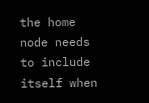the home node needs to include itself when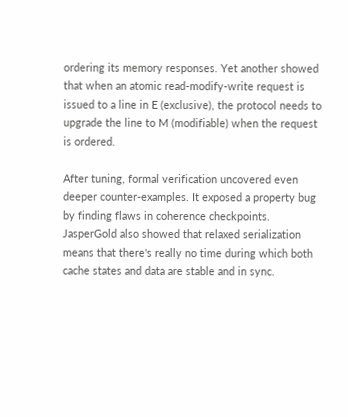ordering its memory responses. Yet another showed that when an atomic read-modify-write request is issued to a line in E (exclusive), the protocol needs to upgrade the line to M (modifiable) when the request is ordered.

After tuning, formal verification uncovered even deeper counter-examples. It exposed a property bug by finding flaws in coherence checkpoints. JasperGold also showed that relaxed serialization means that there's really no time during which both cache states and data are stable and in sync.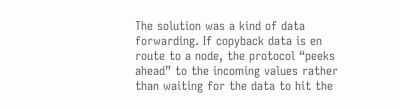The solution was a kind of data forwarding. If copyback data is en route to a node, the protocol “peeks ahead” to the incoming values rather than waiting for the data to hit the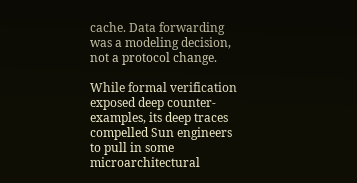cache. Data forwarding was a modeling decision, not a protocol change.

While formal verification exposed deep counter-examples, its deep traces compelled Sun engineers to pull in some microarchitectural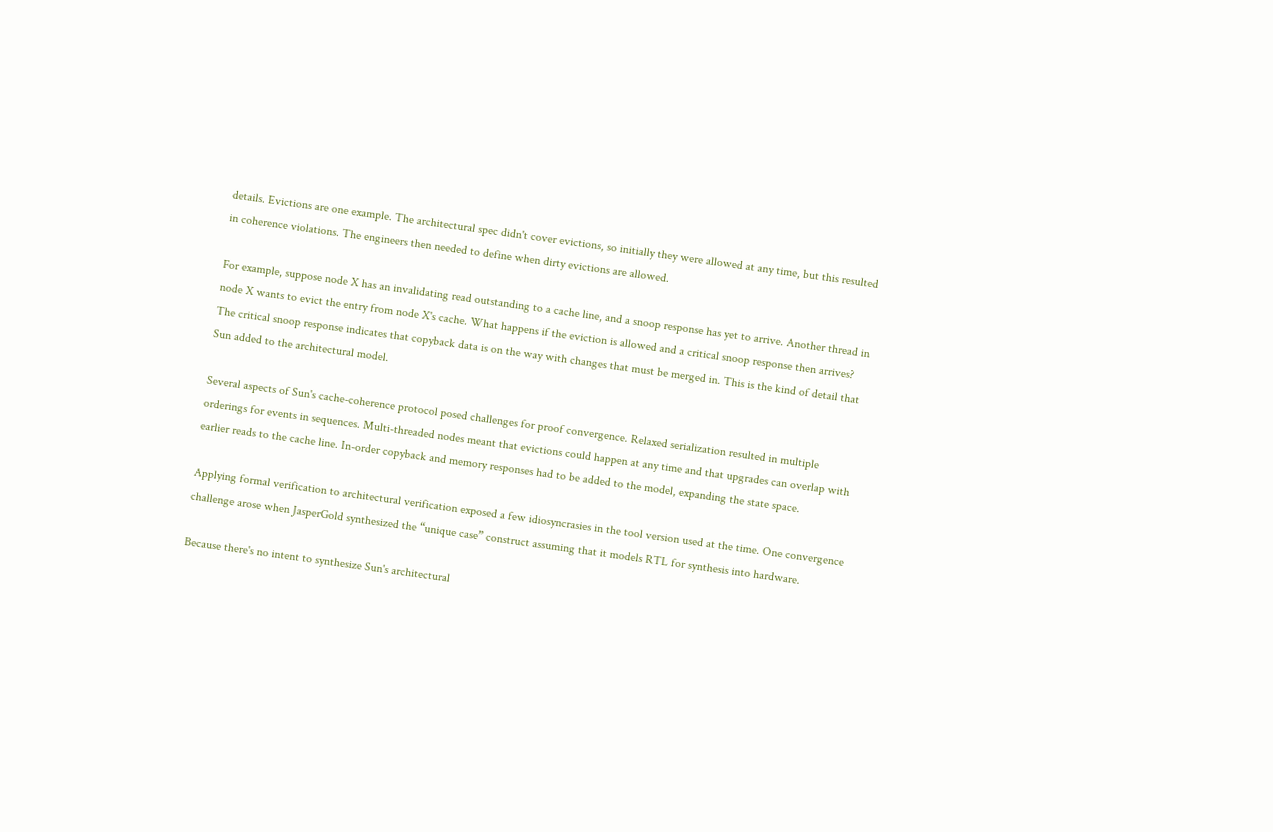details. Evictions are one example. The architectural spec didn't cover evictions, so initially they were allowed at any time, but this resulted in coherence violations. The engineers then needed to define when dirty evictions are allowed.

For example, suppose node X has an invalidating read outstanding to a cache line, and a snoop response has yet to arrive. Another thread in node X wants to evict the entry from node X's cache. What happens if the eviction is allowed and a critical snoop response then arrives? The critical snoop response indicates that copyback data is on the way with changes that must be merged in. This is the kind of detail that Sun added to the architectural model.

Several aspects of Sun's cache-coherence protocol posed challenges for proof convergence. Relaxed serialization resulted in multiple orderings for events in sequences. Multi-threaded nodes meant that evictions could happen at any time and that upgrades can overlap with earlier reads to the cache line. In-order copyback and memory responses had to be added to the model, expanding the state space.

Applying formal verification to architectural verification exposed a few idiosyncrasies in the tool version used at the time. One convergence challenge arose when JasperGold synthesized the “unique case” construct assuming that it models RTL for synthesis into hardware.

Because there's no intent to synthesize Sun's architectural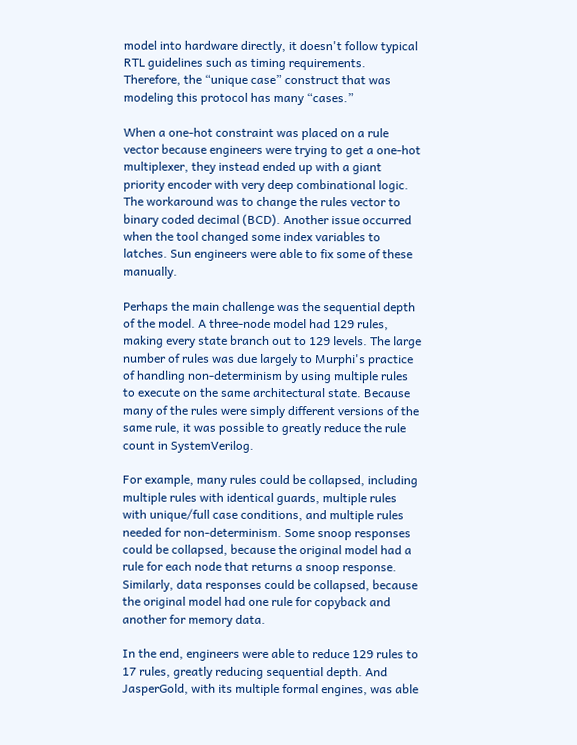model into hardware directly, it doesn't follow typical RTL guidelines such as timing requirements. Therefore, the “unique case” construct that was modeling this protocol has many “cases.”

When a one-hot constraint was placed on a rule vector because engineers were trying to get a one-hot multiplexer, they instead ended up with a giant priority encoder with very deep combinational logic. The workaround was to change the rules vector to binary coded decimal (BCD). Another issue occurred when the tool changed some index variables to latches. Sun engineers were able to fix some of these manually.

Perhaps the main challenge was the sequential depth of the model. A three-node model had 129 rules, making every state branch out to 129 levels. The large number of rules was due largely to Murphi's practice of handling non-determinism by using multiple rules to execute on the same architectural state. Because many of the rules were simply different versions of the same rule, it was possible to greatly reduce the rule count in SystemVerilog.

For example, many rules could be collapsed, including multiple rules with identical guards, multiple rules with unique/full case conditions, and multiple rules needed for non-determinism. Some snoop responses could be collapsed, because the original model had a rule for each node that returns a snoop response. Similarly, data responses could be collapsed, because the original model had one rule for copyback and another for memory data.

In the end, engineers were able to reduce 129 rules to 17 rules, greatly reducing sequential depth. And JasperGold, with its multiple formal engines, was able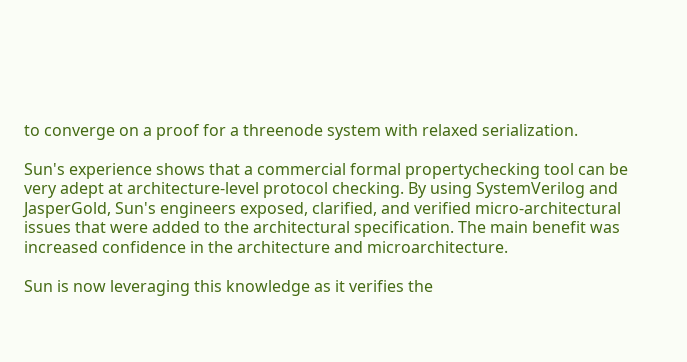to converge on a proof for a threenode system with relaxed serialization.

Sun's experience shows that a commercial formal propertychecking tool can be very adept at architecture-level protocol checking. By using SystemVerilog and JasperGold, Sun's engineers exposed, clarified, and verified micro-architectural issues that were added to the architectural specification. The main benefit was increased confidence in the architecture and microarchitecture.

Sun is now leveraging this knowledge as it verifies the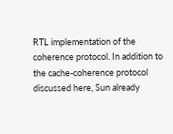RTL implementation of the coherence protocol. In addition to the cache-coherence protocol discussed here, Sun already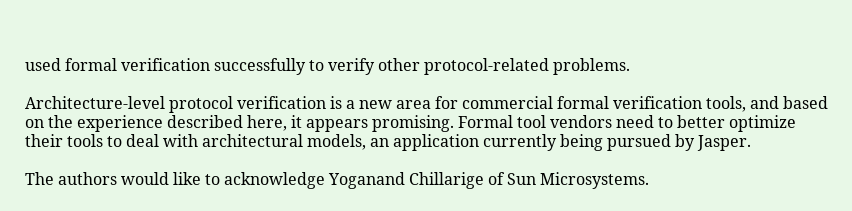used formal verification successfully to verify other protocol-related problems.

Architecture-level protocol verification is a new area for commercial formal verification tools, and based on the experience described here, it appears promising. Formal tool vendors need to better optimize their tools to deal with architectural models, an application currently being pursued by Jasper.

The authors would like to acknowledge Yoganand Chillarige of Sun Microsystems.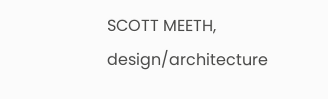SCOTT MEETH, design/architecture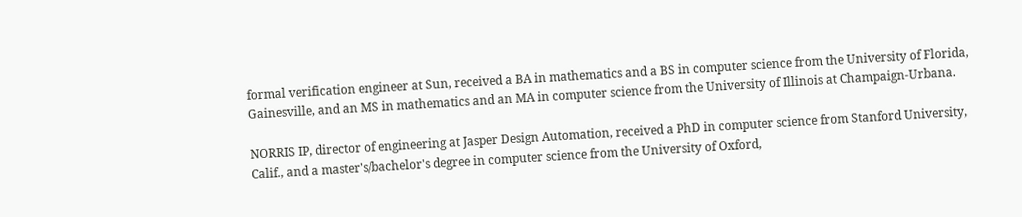formal verification engineer at Sun, received a BA in mathematics and a BS in computer science from the University of Florida, Gainesville, and an MS in mathematics and an MA in computer science from the University of Illinois at Champaign-Urbana.

NORRIS IP, director of engineering at Jasper Design Automation, received a PhD in computer science from Stanford University, Calif., and a master's/bachelor's degree in computer science from the University of Oxford,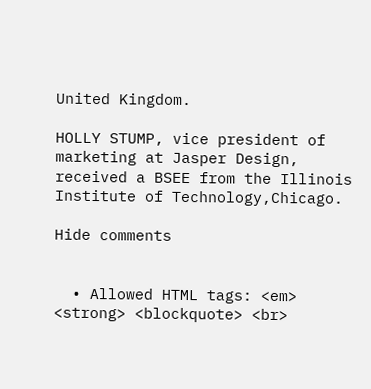United Kingdom.

HOLLY STUMP, vice president of marketing at Jasper Design, received a BSEE from the Illinois Institute of Technology,Chicago.

Hide comments


  • Allowed HTML tags: <em> <strong> <blockquote> <br>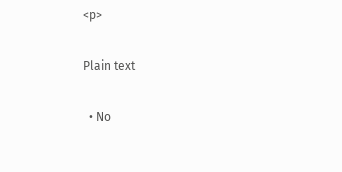<p>

Plain text

  • No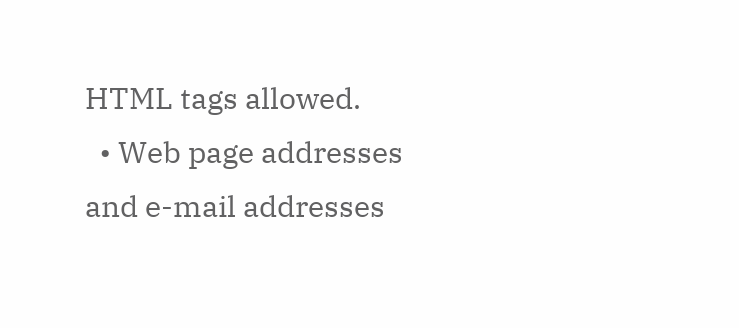HTML tags allowed.
  • Web page addresses and e-mail addresses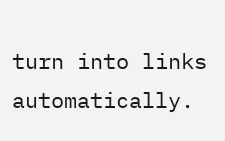turn into links automatically.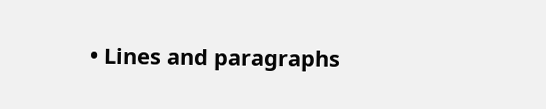• Lines and paragraphs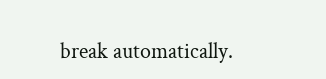break automatically.